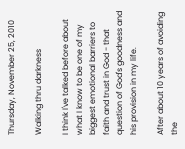Thursday, November 25, 2010

Walking thru darkness

I think I've talked before about what I know to be one of my biggest emotional barriers to faith and trust in God - that question of God's goodness and his provision in my life.

After about 10 years of avoiding the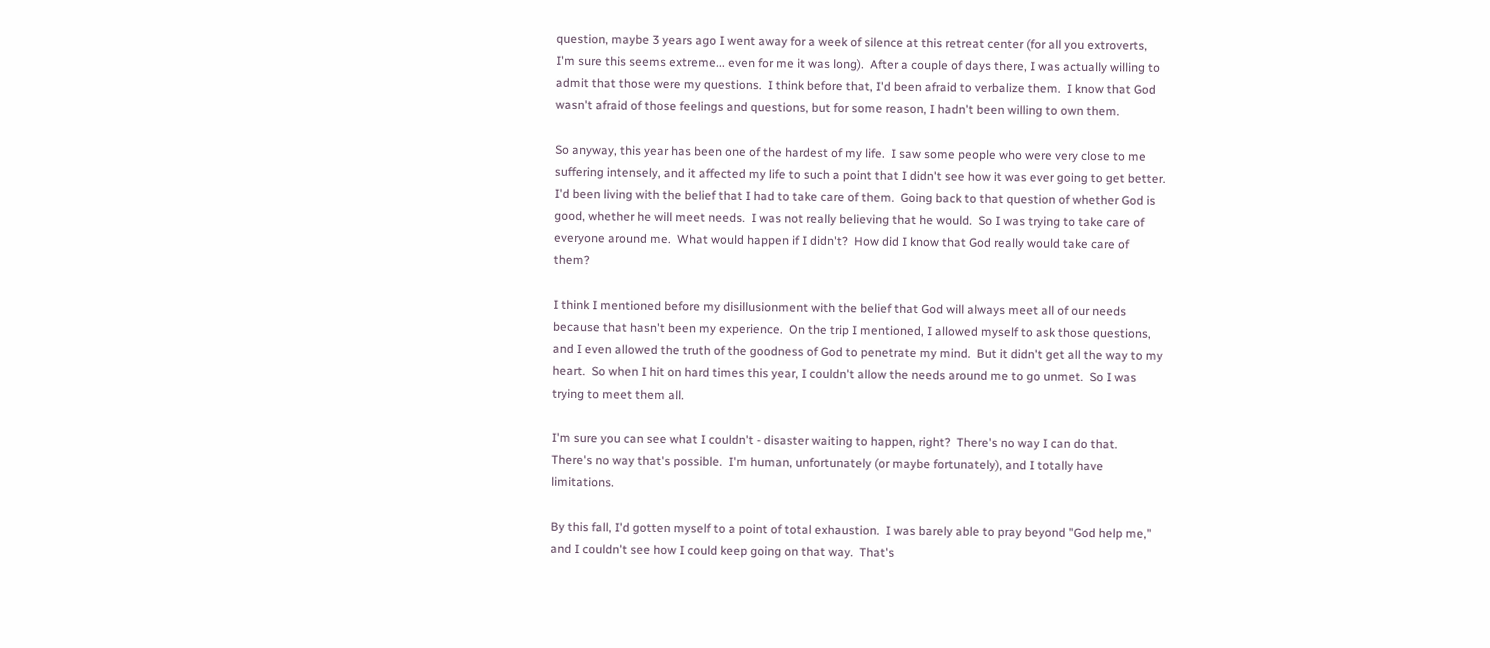question, maybe 3 years ago I went away for a week of silence at this retreat center (for all you extroverts, I'm sure this seems extreme... even for me it was long).  After a couple of days there, I was actually willing to admit that those were my questions.  I think before that, I'd been afraid to verbalize them.  I know that God wasn't afraid of those feelings and questions, but for some reason, I hadn't been willing to own them.

So anyway, this year has been one of the hardest of my life.  I saw some people who were very close to me suffering intensely, and it affected my life to such a point that I didn't see how it was ever going to get better.  I'd been living with the belief that I had to take care of them.  Going back to that question of whether God is good, whether he will meet needs.  I was not really believing that he would.  So I was trying to take care of everyone around me.  What would happen if I didn't?  How did I know that God really would take care of them?

I think I mentioned before my disillusionment with the belief that God will always meet all of our needs because that hasn't been my experience.  On the trip I mentioned, I allowed myself to ask those questions, and I even allowed the truth of the goodness of God to penetrate my mind.  But it didn't get all the way to my heart.  So when I hit on hard times this year, I couldn't allow the needs around me to go unmet.  So I was trying to meet them all.

I'm sure you can see what I couldn't - disaster waiting to happen, right?  There's no way I can do that.  There's no way that's possible.  I'm human, unfortunately (or maybe fortunately), and I totally have limitations.

By this fall, I'd gotten myself to a point of total exhaustion.  I was barely able to pray beyond "God help me," and I couldn't see how I could keep going on that way.  That's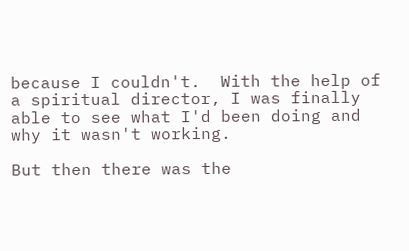because I couldn't.  With the help of a spiritual director, I was finally able to see what I'd been doing and why it wasn't working.

But then there was the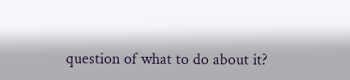question of what to do about it?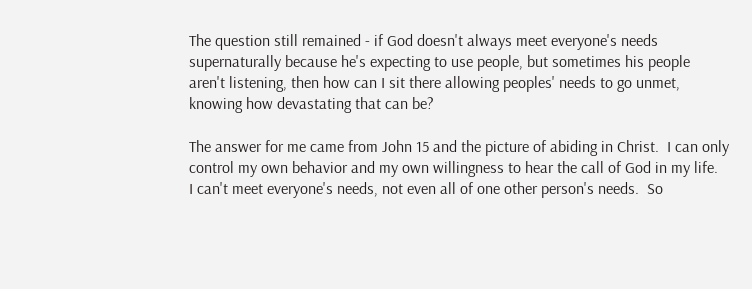The question still remained - if God doesn't always meet everyone's needs supernaturally because he's expecting to use people, but sometimes his people aren't listening, then how can I sit there allowing peoples' needs to go unmet, knowing how devastating that can be?

The answer for me came from John 15 and the picture of abiding in Christ.  I can only control my own behavior and my own willingness to hear the call of God in my life.  I can't meet everyone's needs, not even all of one other person's needs.  So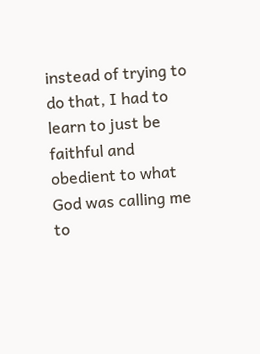instead of trying to do that, I had to learn to just be faithful and obedient to what God was calling me to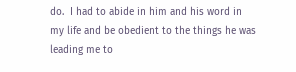do.  I had to abide in him and his word in my life and be obedient to the things he was leading me to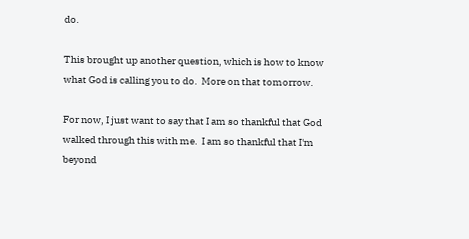do.

This brought up another question, which is how to know what God is calling you to do.  More on that tomorrow.

For now, I just want to say that I am so thankful that God walked through this with me.  I am so thankful that I'm beyond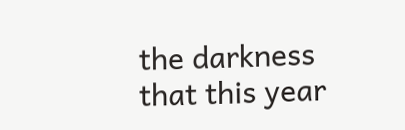the darkness that this year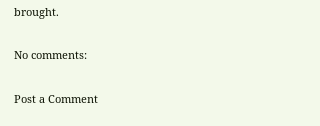brought.

No comments:

Post a Comment